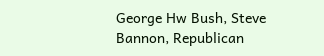George Hw Bush, Steve Bannon, Republican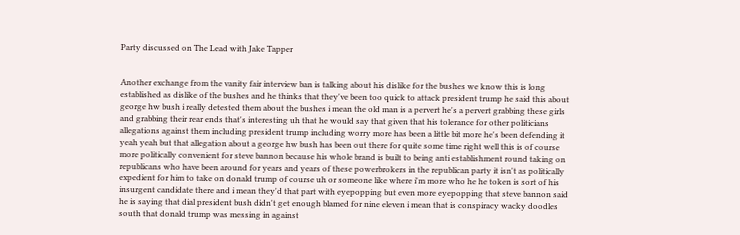Party discussed on The Lead with Jake Tapper


Another exchange from the vanity fair interview ban is talking about his dislike for the bushes we know this is long established as dislike of the bushes and he thinks that they've been too quick to attack president trump he said this about george hw bush i really detested them about the bushes i mean the old man is a pervert he's a pervert grabbing these girls and grabbing their rear ends that's interesting uh that he would say that given that his tolerance for other politicians allegations against them including president trump including worry more has been a little bit more he's been defending it yeah yeah but that allegation about a george hw bush has been out there for quite some time right well this is of course more politically convenient for steve bannon because his whole brand is built to being anti establishment round taking on republicans who have been around for years and years of these powerbrokers in the republican party it isn't as politically expedient for him to take on donald trump of course uh or someone like where i'm more who he he token is sort of his insurgent candidate there and i mean they'd that part with eyepopping but even more eyepopping that steve bannon said he is saying that dial president bush didn't get enough blamed for nine eleven i mean that is conspiracy wacky doodles south that donald trump was messing in against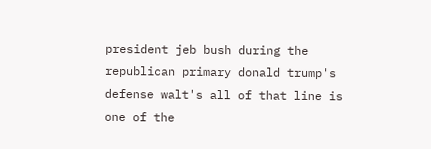president jeb bush during the republican primary donald trump's defense walt's all of that line is one of the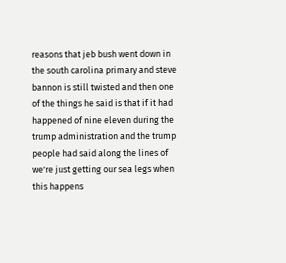reasons that jeb bush went down in the south carolina primary and steve bannon is still twisted and then one of the things he said is that if it had happened of nine eleven during the trump administration and the trump people had said along the lines of we're just getting our sea legs when this happens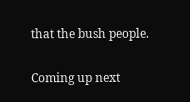that the bush people.

Coming up next